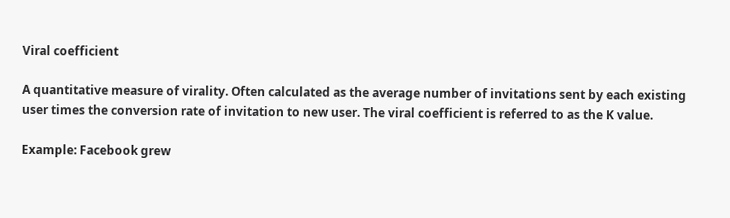Viral coefficient

A quantitative measure of virality. Often calculated as the average number of invitations sent by each existing user times the conversion rate of invitation to new user. The viral coefficient is referred to as the K value.

Example: Facebook grew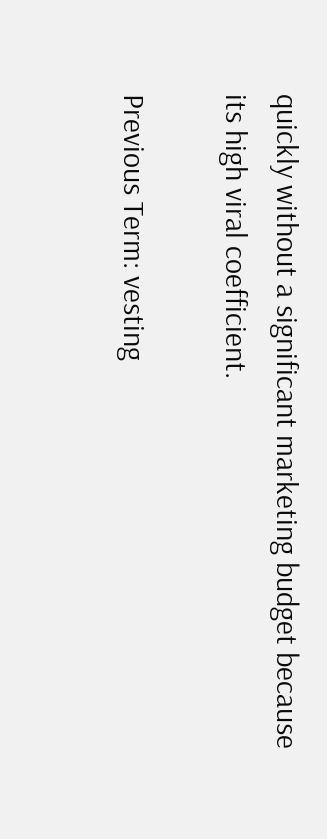quickly without a significant marketing budget because its high viral coefficient.

Previous Term: vesting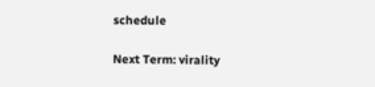schedule

Next Term: virality